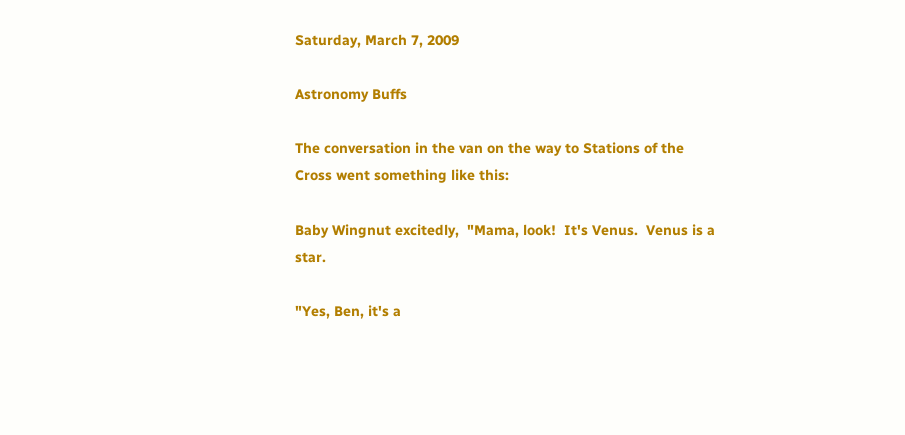Saturday, March 7, 2009

Astronomy Buffs

The conversation in the van on the way to Stations of the Cross went something like this:

Baby Wingnut excitedly,  "Mama, look!  It's Venus.  Venus is a star.

"Yes, Ben, it's a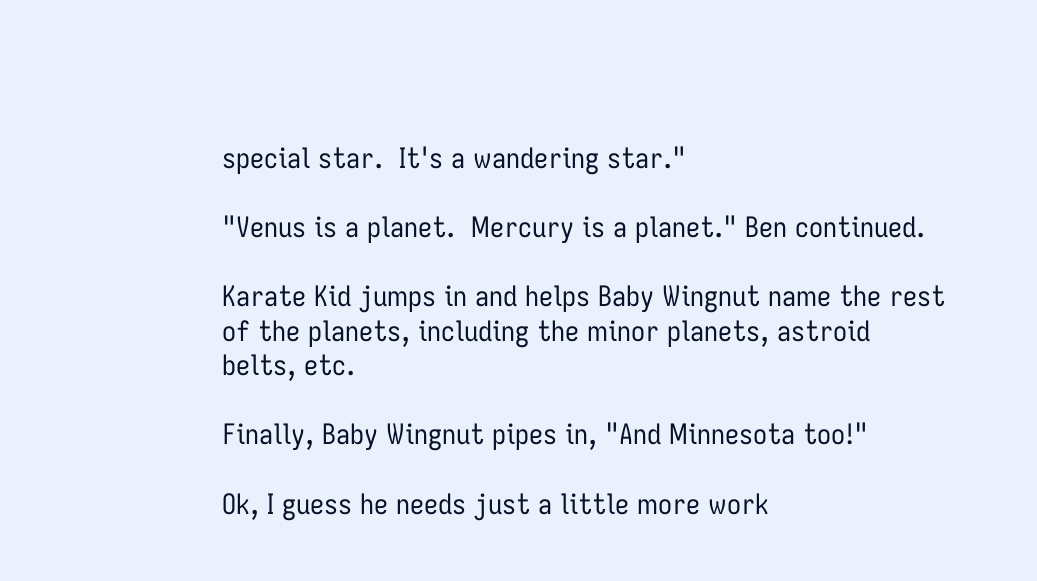special star.  It's a wandering star."

"Venus is a planet.  Mercury is a planet." Ben continued.

Karate Kid jumps in and helps Baby Wingnut name the rest of the planets, including the minor planets, astroid belts, etc.

Finally, Baby Wingnut pipes in, "And Minnesota too!"

Ok, I guess he needs just a little more work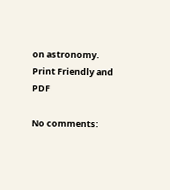on astronomy.
Print Friendly and PDF

No comments: